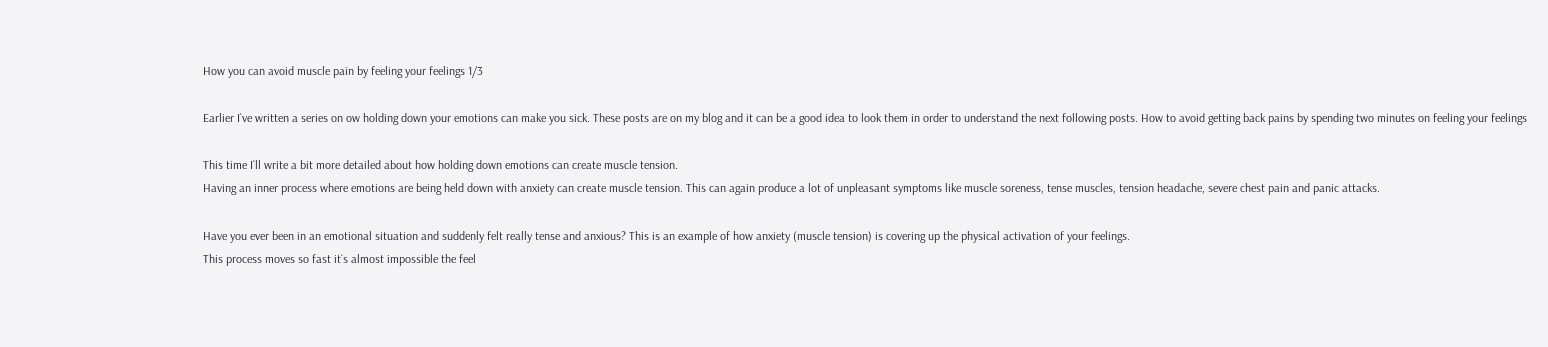How you can avoid muscle pain by feeling your feelings 1/3

Earlier I`ve written a series on ow holding down your emotions can make you sick. These posts are on my blog and it can be a good idea to look them in order to understand the next following posts. How to avoid getting back pains by spending two minutes on feeling your feelings

This time I`ll write a bit more detailed about how holding down emotions can create muscle tension.
Having an inner process where emotions are being held down with anxiety can create muscle tension. This can again produce a lot of unpleasant symptoms like muscle soreness, tense muscles, tension headache, severe chest pain and panic attacks.

Have you ever been in an emotional situation and suddenly felt really tense and anxious? This is an example of how anxiety (muscle tension) is covering up the physical activation of your feelings.
This process moves so fast it`s almost impossible the feel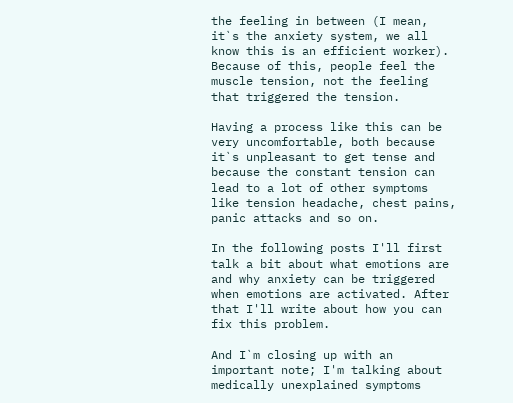the feeling in between (I mean, it`s the anxiety system, we all know this is an efficient worker). Because of this, people feel the muscle tension, not the feeling that triggered the tension.

Having a process like this can be very uncomfortable, both because it`s unpleasant to get tense and because the constant tension can lead to a lot of other symptoms like tension headache, chest pains, panic attacks and so on.

In the following posts I'll first talk a bit about what emotions are and why anxiety can be triggered when emotions are activated. After that I'll write about how you can fix this problem.

And I`m closing up with an important note; I'm talking about medically unexplained symptoms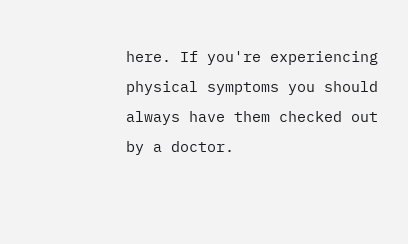here. If you're experiencing physical symptoms you should always have them checked out by a doctor.